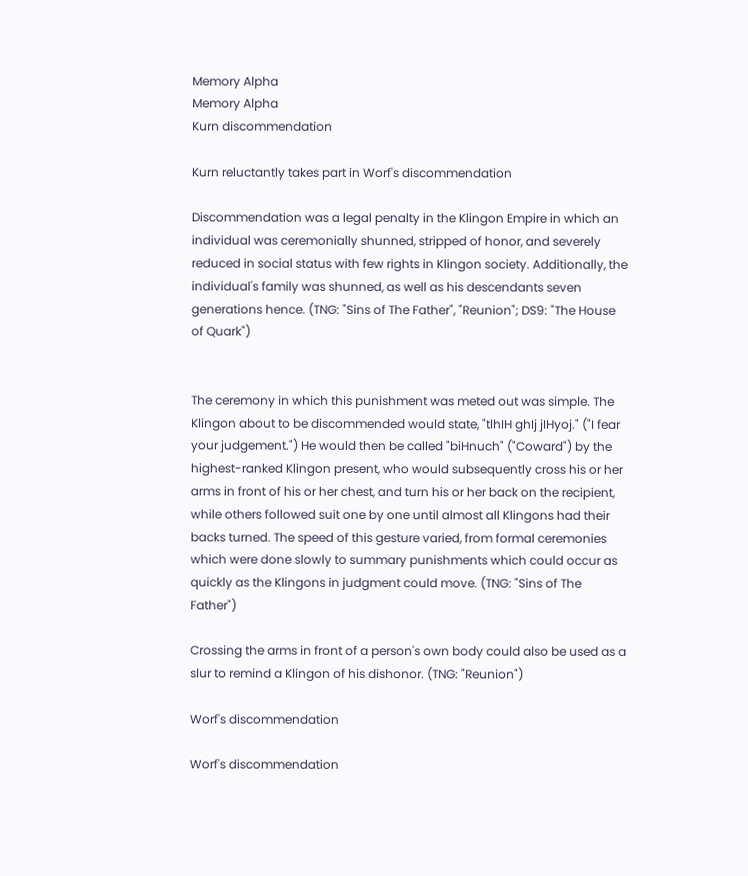Memory Alpha
Memory Alpha
Kurn discommendation

Kurn reluctantly takes part in Worf's discommendation

Discommendation was a legal penalty in the Klingon Empire in which an individual was ceremonially shunned, stripped of honor, and severely reduced in social status with few rights in Klingon society. Additionally, the individual's family was shunned, as well as his descendants seven generations hence. (TNG: "Sins of The Father", "Reunion"; DS9: "The House of Quark")


The ceremony in which this punishment was meted out was simple. The Klingon about to be discommended would state, "tlhIH ghIj jIHyoj." ("I fear your judgement.") He would then be called "biHnuch" ("Coward") by the highest-ranked Klingon present, who would subsequently cross his or her arms in front of his or her chest, and turn his or her back on the recipient, while others followed suit one by one until almost all Klingons had their backs turned. The speed of this gesture varied, from formal ceremonies which were done slowly to summary punishments which could occur as quickly as the Klingons in judgment could move. (TNG: "Sins of The Father")

Crossing the arms in front of a person's own body could also be used as a slur to remind a Klingon of his dishonor. (TNG: "Reunion")

Worf's discommendation

Worf's discommendation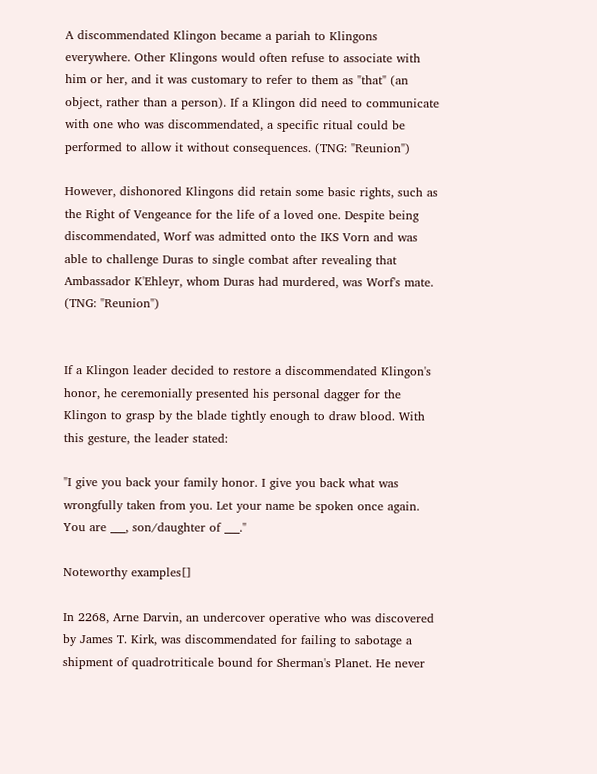A discommendated Klingon became a pariah to Klingons everywhere. Other Klingons would often refuse to associate with him or her, and it was customary to refer to them as "that" (an object, rather than a person). If a Klingon did need to communicate with one who was discommendated, a specific ritual could be performed to allow it without consequences. (TNG: "Reunion")

However, dishonored Klingons did retain some basic rights, such as the Right of Vengeance for the life of a loved one. Despite being discommendated, Worf was admitted onto the IKS Vorn and was able to challenge Duras to single combat after revealing that Ambassador K'Ehleyr, whom Duras had murdered, was Worf's mate. (TNG: "Reunion")


If a Klingon leader decided to restore a discommendated Klingon's honor, he ceremonially presented his personal dagger for the Klingon to grasp by the blade tightly enough to draw blood. With this gesture, the leader stated:

"I give you back your family honor. I give you back what was wrongfully taken from you. Let your name be spoken once again. You are ___, son/daughter of ___."

Noteworthy examples[]

In 2268, Arne Darvin, an undercover operative who was discovered by James T. Kirk, was discommendated for failing to sabotage a shipment of quadrotriticale bound for Sherman's Planet. He never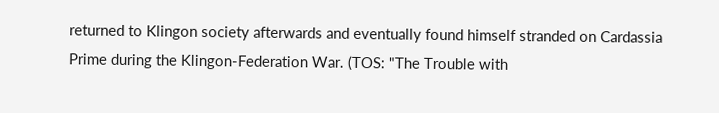returned to Klingon society afterwards and eventually found himself stranded on Cardassia Prime during the Klingon-Federation War. (TOS: "The Trouble with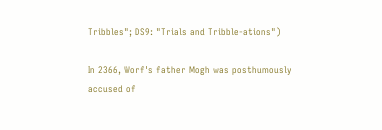Tribbles"; DS9: "Trials and Tribble-ations")

In 2366, Worf's father Mogh was posthumously accused of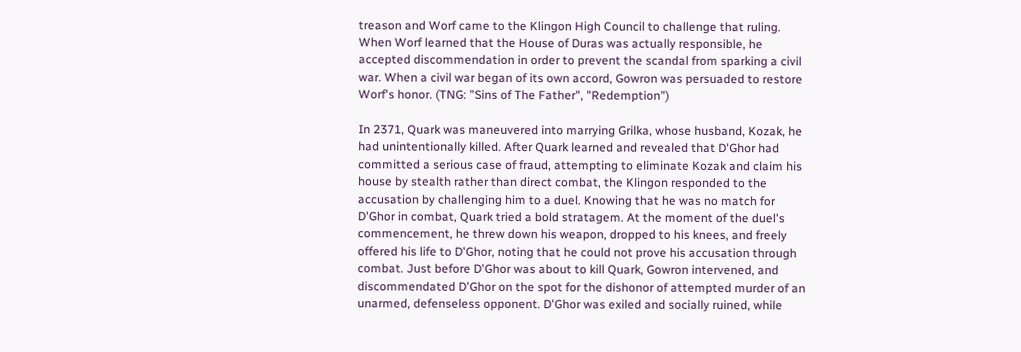treason and Worf came to the Klingon High Council to challenge that ruling. When Worf learned that the House of Duras was actually responsible, he accepted discommendation in order to prevent the scandal from sparking a civil war. When a civil war began of its own accord, Gowron was persuaded to restore Worf's honor. (TNG: "Sins of The Father", "Redemption")

In 2371, Quark was maneuvered into marrying Grilka, whose husband, Kozak, he had unintentionally killed. After Quark learned and revealed that D'Ghor had committed a serious case of fraud, attempting to eliminate Kozak and claim his house by stealth rather than direct combat, the Klingon responded to the accusation by challenging him to a duel. Knowing that he was no match for D'Ghor in combat, Quark tried a bold stratagem. At the moment of the duel's commencement, he threw down his weapon, dropped to his knees, and freely offered his life to D'Ghor, noting that he could not prove his accusation through combat. Just before D'Ghor was about to kill Quark, Gowron intervened, and discommendated D'Ghor on the spot for the dishonor of attempted murder of an unarmed, defenseless opponent. D'Ghor was exiled and socially ruined, while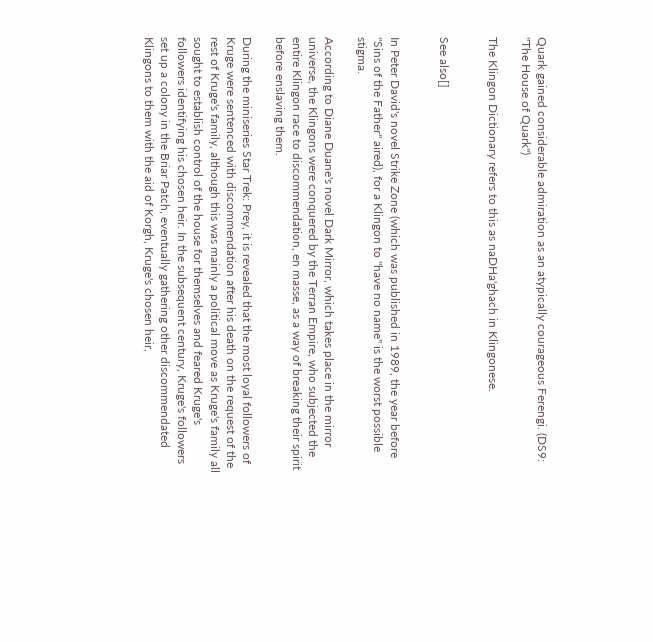Quark gained considerable admiration as an atypically courageous Ferengi. (DS9: "The House of Quark")

The Klingon Dictionary refers to this as naDHa'ghach in Klingonese.


See also[]


In Peter David's novel Strike Zone (which was published in 1989, the year before "Sins of the Father" aired), for a Klingon to "have no name" is the worst possible stigma.

According to Diane Duane's novel Dark Mirror, which takes place in the mirror universe, the Klingons were conquered by the Terran Empire, who subjected the entire Klingon race to discommendation, en masse, as a way of breaking their spirit before enslaving them.

During the miniseries Star Trek: Prey, it is revealed that the most loyal followers of Kruge were sentenced with discommendation after his death on the request of the rest of Kruge's family, although this was mainly a political move as Kruge's family all sought to establish control of the house for themselves and feared Kruge's followers identifying his chosen heir. In the subsequent century, Kruge's followers set up a colony in the Briar Patch, eventually gathering other discommendated Klingons to them with the aid of Korgh, Kruge's chosen heir,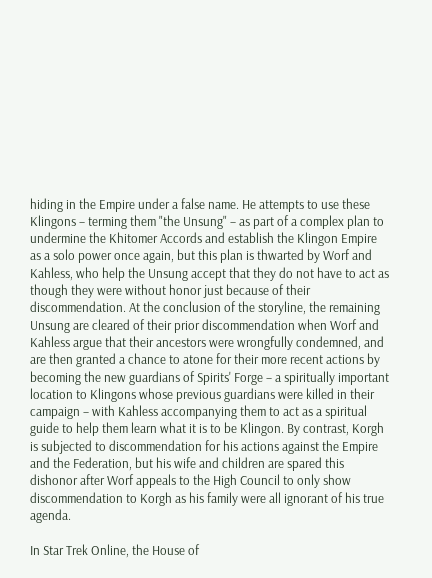hiding in the Empire under a false name. He attempts to use these Klingons – terming them "the Unsung" – as part of a complex plan to undermine the Khitomer Accords and establish the Klingon Empire as a solo power once again, but this plan is thwarted by Worf and Kahless, who help the Unsung accept that they do not have to act as though they were without honor just because of their discommendation. At the conclusion of the storyline, the remaining Unsung are cleared of their prior discommendation when Worf and Kahless argue that their ancestors were wrongfully condemned, and are then granted a chance to atone for their more recent actions by becoming the new guardians of Spirits' Forge – a spiritually important location to Klingons whose previous guardians were killed in their campaign – with Kahless accompanying them to act as a spiritual guide to help them learn what it is to be Klingon. By contrast, Korgh is subjected to discommendation for his actions against the Empire and the Federation, but his wife and children are spared this dishonor after Worf appeals to the High Council to only show discommendation to Korgh as his family were all ignorant of his true agenda.

In Star Trek Online, the House of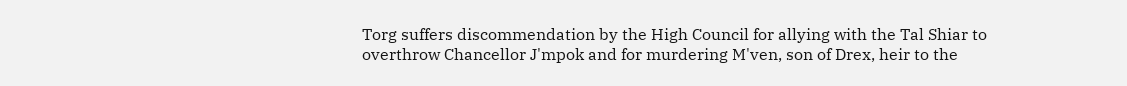Torg suffers discommendation by the High Council for allying with the Tal Shiar to overthrow Chancellor J'mpok and for murdering M'ven, son of Drex, heir to the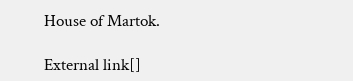House of Martok.

External link[]